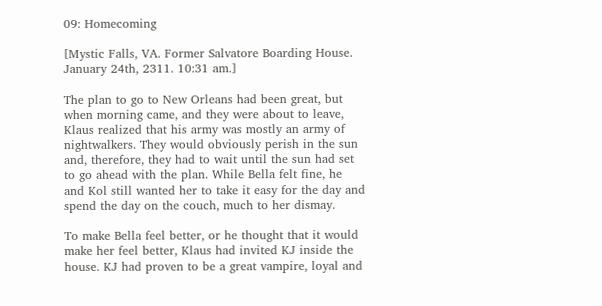09: Homecoming

[Mystic Falls, VA. Former Salvatore Boarding House. January 24th, 2311. 10:31 am.]

The plan to go to New Orleans had been great, but when morning came, and they were about to leave, Klaus realized that his army was mostly an army of nightwalkers. They would obviously perish in the sun and, therefore, they had to wait until the sun had set to go ahead with the plan. While Bella felt fine, he and Kol still wanted her to take it easy for the day and spend the day on the couch, much to her dismay.

To make Bella feel better, or he thought that it would make her feel better, Klaus had invited KJ inside the house. KJ had proven to be a great vampire, loyal and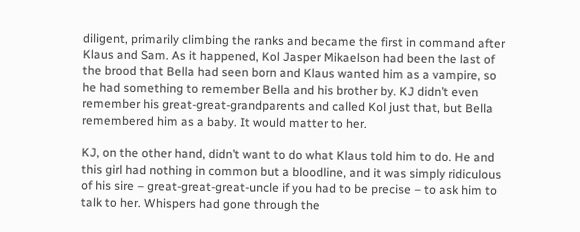diligent, primarily climbing the ranks and became the first in command after Klaus and Sam. As it happened, Kol Jasper Mikaelson had been the last of the brood that Bella had seen born and Klaus wanted him as a vampire, so he had something to remember Bella and his brother by. KJ didn’t even remember his great-great-grandparents and called Kol just that, but Bella remembered him as a baby. It would matter to her.

KJ, on the other hand, didn’t want to do what Klaus told him to do. He and this girl had nothing in common but a bloodline, and it was simply ridiculous of his sire – great-great-great-uncle if you had to be precise – to ask him to talk to her. Whispers had gone through the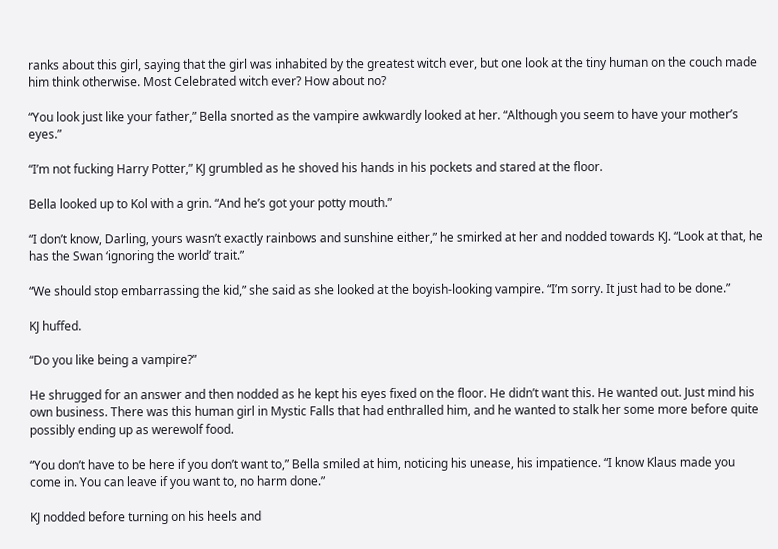ranks about this girl, saying that the girl was inhabited by the greatest witch ever, but one look at the tiny human on the couch made him think otherwise. Most Celebrated witch ever? How about no?

“You look just like your father,” Bella snorted as the vampire awkwardly looked at her. “Although you seem to have your mother’s eyes.”

“I’m not fucking Harry Potter,” KJ grumbled as he shoved his hands in his pockets and stared at the floor.

Bella looked up to Kol with a grin. “And he’s got your potty mouth.”

“I don’t know, Darling, yours wasn’t exactly rainbows and sunshine either,” he smirked at her and nodded towards KJ. “Look at that, he has the Swan ‘ignoring the world’ trait.”

“We should stop embarrassing the kid,” she said as she looked at the boyish-looking vampire. “I’m sorry. It just had to be done.”

KJ huffed.

“Do you like being a vampire?”

He shrugged for an answer and then nodded as he kept his eyes fixed on the floor. He didn’t want this. He wanted out. Just mind his own business. There was this human girl in Mystic Falls that had enthralled him, and he wanted to stalk her some more before quite possibly ending up as werewolf food.

“You don’t have to be here if you don’t want to,” Bella smiled at him, noticing his unease, his impatience. “I know Klaus made you come in. You can leave if you want to, no harm done.”

KJ nodded before turning on his heels and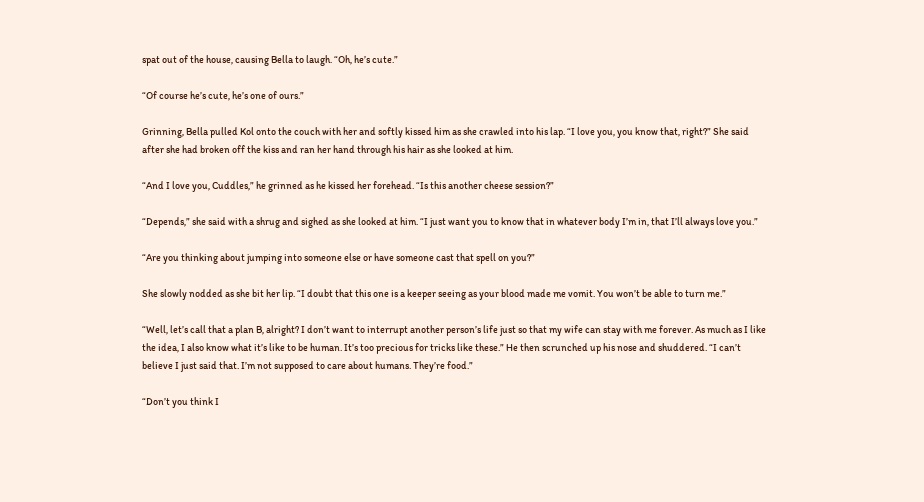spat out of the house, causing Bella to laugh. “Oh, he’s cute.”

“Of course he’s cute, he’s one of ours.”

Grinning, Bella pulled Kol onto the couch with her and softly kissed him as she crawled into his lap. “I love you, you know that, right?” She said after she had broken off the kiss and ran her hand through his hair as she looked at him.

“And I love you, Cuddles,” he grinned as he kissed her forehead. “Is this another cheese session?”

“Depends,” she said with a shrug and sighed as she looked at him. “I just want you to know that in whatever body I’m in, that I’ll always love you.”

“Are you thinking about jumping into someone else or have someone cast that spell on you?”

She slowly nodded as she bit her lip. “I doubt that this one is a keeper seeing as your blood made me vomit. You won’t be able to turn me.”

“Well, let’s call that a plan B, alright? I don’t want to interrupt another person’s life just so that my wife can stay with me forever. As much as I like the idea, I also know what it’s like to be human. It’s too precious for tricks like these.” He then scrunched up his nose and shuddered. “I can’t believe I just said that. I’m not supposed to care about humans. They’re food.”

“Don’t you think I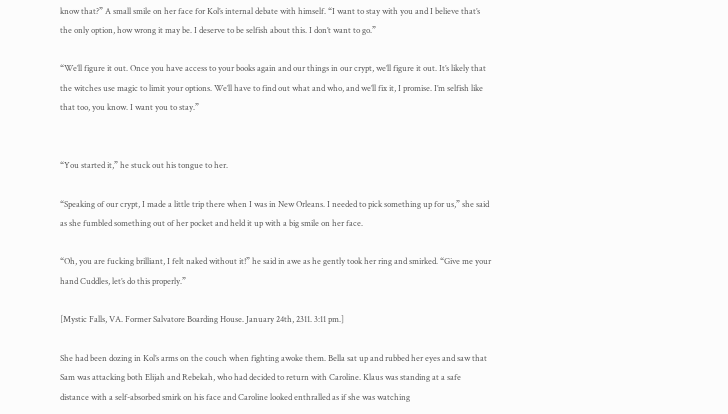know that?” A small smile on her face for Kol’s internal debate with himself. “I want to stay with you and I believe that’s the only option, how wrong it may be. I deserve to be selfish about this. I don’t want to go.”

“We’ll figure it out. Once you have access to your books again and our things in our crypt, we’ll figure it out. It’s likely that the witches use magic to limit your options. We’ll have to find out what and who, and we’ll fix it, I promise. I’m selfish like that too, you know. I want you to stay.”


“You started it,” he stuck out his tongue to her.

“Speaking of our crypt, I made a little trip there when I was in New Orleans. I needed to pick something up for us,” she said as she fumbled something out of her pocket and held it up with a big smile on her face.

“Oh, you are fucking brilliant, I felt naked without it!” he said in awe as he gently took her ring and smirked. “Give me your hand Cuddles, let’s do this properly.”

[Mystic Falls, VA. Former Salvatore Boarding House. January 24th, 2311. 3:11 pm.]

She had been dozing in Kol’s arms on the couch when fighting awoke them. Bella sat up and rubbed her eyes and saw that Sam was attacking both Elijah and Rebekah, who had decided to return with Caroline. Klaus was standing at a safe distance with a self-absorbed smirk on his face and Caroline looked enthralled as if she was watching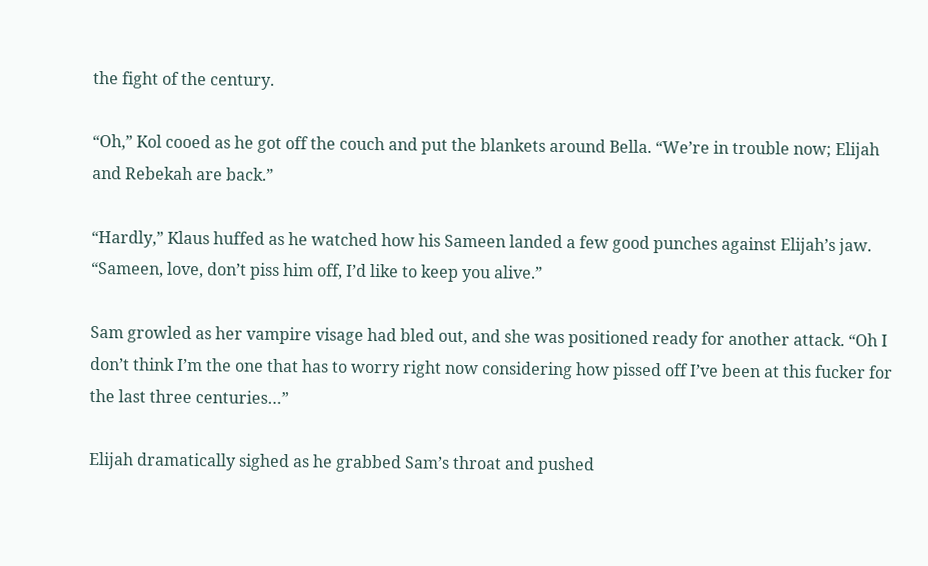the fight of the century.

“Oh,” Kol cooed as he got off the couch and put the blankets around Bella. “We’re in trouble now; Elijah and Rebekah are back.”

“Hardly,” Klaus huffed as he watched how his Sameen landed a few good punches against Elijah’s jaw. “Sameen, love, don’t piss him off, I’d like to keep you alive.”

Sam growled as her vampire visage had bled out, and she was positioned ready for another attack. “Oh I don’t think I’m the one that has to worry right now considering how pissed off I’ve been at this fucker for the last three centuries…”

Elijah dramatically sighed as he grabbed Sam’s throat and pushed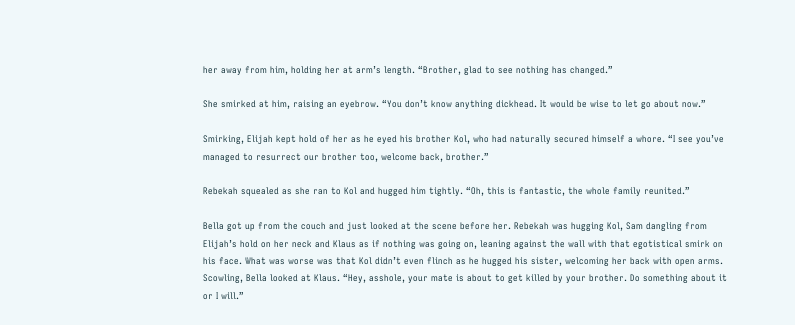her away from him, holding her at arm’s length. “Brother, glad to see nothing has changed.”

She smirked at him, raising an eyebrow. “You don’t know anything dickhead. It would be wise to let go about now.”

Smirking, Elijah kept hold of her as he eyed his brother Kol, who had naturally secured himself a whore. “I see you’ve managed to resurrect our brother too, welcome back, brother.”

Rebekah squealed as she ran to Kol and hugged him tightly. “Oh, this is fantastic, the whole family reunited.”

Bella got up from the couch and just looked at the scene before her. Rebekah was hugging Kol, Sam dangling from Elijah’s hold on her neck and Klaus as if nothing was going on, leaning against the wall with that egotistical smirk on his face. What was worse was that Kol didn’t even flinch as he hugged his sister, welcoming her back with open arms. Scowling, Bella looked at Klaus. “Hey, asshole, your mate is about to get killed by your brother. Do something about it or I will.”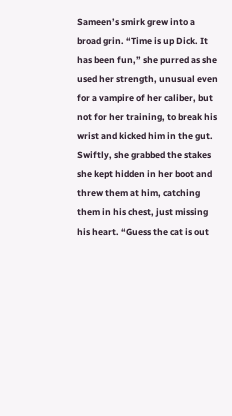Sameen’s smirk grew into a broad grin. “Time is up Dick. It has been fun,” she purred as she used her strength, unusual even for a vampire of her caliber, but not for her training, to break his wrist and kicked him in the gut. Swiftly, she grabbed the stakes she kept hidden in her boot and threw them at him, catching them in his chest, just missing his heart. “Guess the cat is out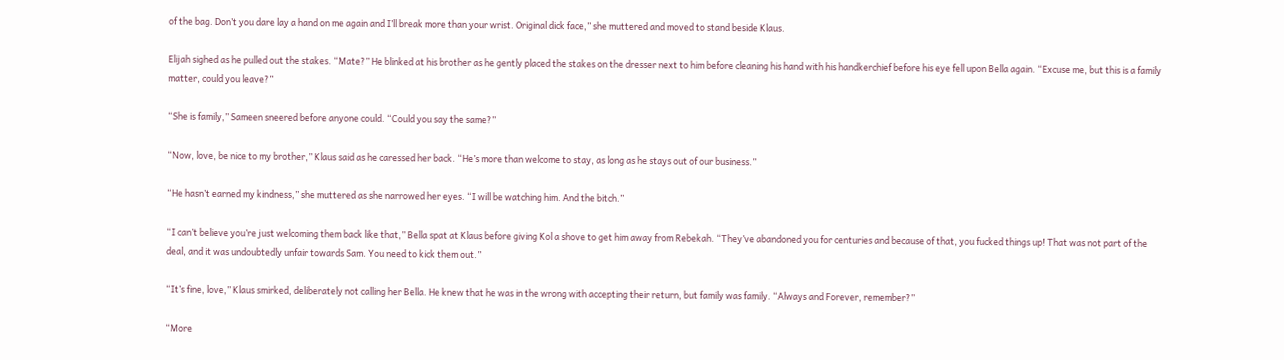of the bag. Don’t you dare lay a hand on me again and I’ll break more than your wrist. Original dick face,” she muttered and moved to stand beside Klaus.

Elijah sighed as he pulled out the stakes. “Mate?” He blinked at his brother as he gently placed the stakes on the dresser next to him before cleaning his hand with his handkerchief before his eye fell upon Bella again. “Excuse me, but this is a family matter, could you leave?”

“She is family,” Sameen sneered before anyone could. “Could you say the same?”

“Now, love, be nice to my brother,” Klaus said as he caressed her back. “He’s more than welcome to stay, as long as he stays out of our business.”

“He hasn’t earned my kindness,” she muttered as she narrowed her eyes. “I will be watching him. And the bitch.”

“I can’t believe you’re just welcoming them back like that,” Bella spat at Klaus before giving Kol a shove to get him away from Rebekah. “They’ve abandoned you for centuries and because of that, you fucked things up! That was not part of the deal, and it was undoubtedly unfair towards Sam. You need to kick them out.”

“It’s fine, love,” Klaus smirked, deliberately not calling her Bella. He knew that he was in the wrong with accepting their return, but family was family. “Always and Forever, remember?”

“More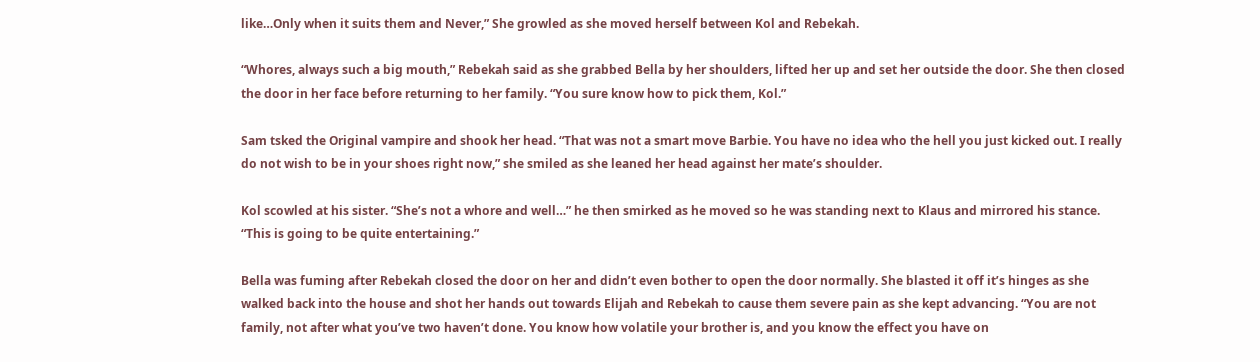like…Only when it suits them and Never,” She growled as she moved herself between Kol and Rebekah.

“Whores, always such a big mouth,” Rebekah said as she grabbed Bella by her shoulders, lifted her up and set her outside the door. She then closed the door in her face before returning to her family. “You sure know how to pick them, Kol.”

Sam tsked the Original vampire and shook her head. “That was not a smart move Barbie. You have no idea who the hell you just kicked out. I really do not wish to be in your shoes right now,” she smiled as she leaned her head against her mate’s shoulder.

Kol scowled at his sister. “She’s not a whore and well…” he then smirked as he moved so he was standing next to Klaus and mirrored his stance. “This is going to be quite entertaining.”

Bella was fuming after Rebekah closed the door on her and didn’t even bother to open the door normally. She blasted it off it’s hinges as she walked back into the house and shot her hands out towards Elijah and Rebekah to cause them severe pain as she kept advancing. “You are not family, not after what you’ve two haven’t done. You know how volatile your brother is, and you know the effect you have on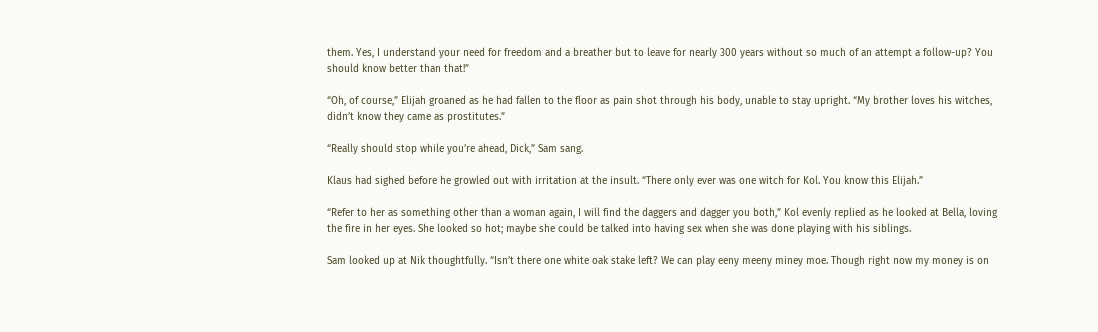them. Yes, I understand your need for freedom and a breather but to leave for nearly 300 years without so much of an attempt a follow-up? You should know better than that!”

“Oh, of course,” Elijah groaned as he had fallen to the floor as pain shot through his body, unable to stay upright. “My brother loves his witches, didn’t know they came as prostitutes.”

“Really should stop while you’re ahead, Dick,” Sam sang.

Klaus had sighed before he growled out with irritation at the insult. “There only ever was one witch for Kol. You know this Elijah.”

“Refer to her as something other than a woman again, I will find the daggers and dagger you both,” Kol evenly replied as he looked at Bella, loving the fire in her eyes. She looked so hot; maybe she could be talked into having sex when she was done playing with his siblings.

Sam looked up at Nik thoughtfully. “Isn’t there one white oak stake left? We can play eeny meeny miney moe. Though right now my money is on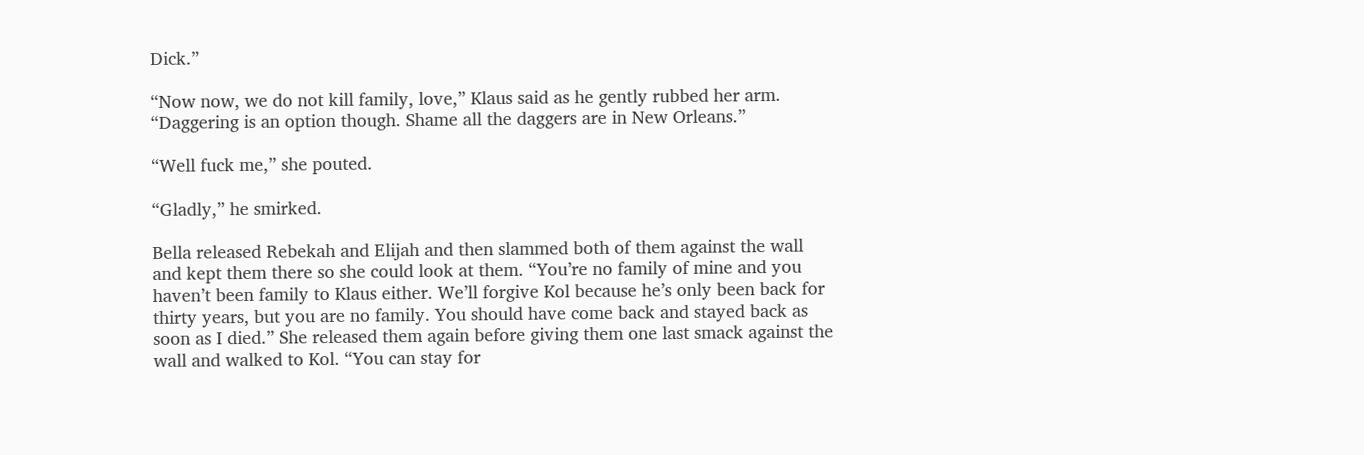Dick.”

“Now now, we do not kill family, love,” Klaus said as he gently rubbed her arm. “Daggering is an option though. Shame all the daggers are in New Orleans.”

“Well fuck me,” she pouted.

“Gladly,” he smirked.

Bella released Rebekah and Elijah and then slammed both of them against the wall and kept them there so she could look at them. “You’re no family of mine and you haven’t been family to Klaus either. We’ll forgive Kol because he’s only been back for thirty years, but you are no family. You should have come back and stayed back as soon as I died.” She released them again before giving them one last smack against the wall and walked to Kol. “You can stay for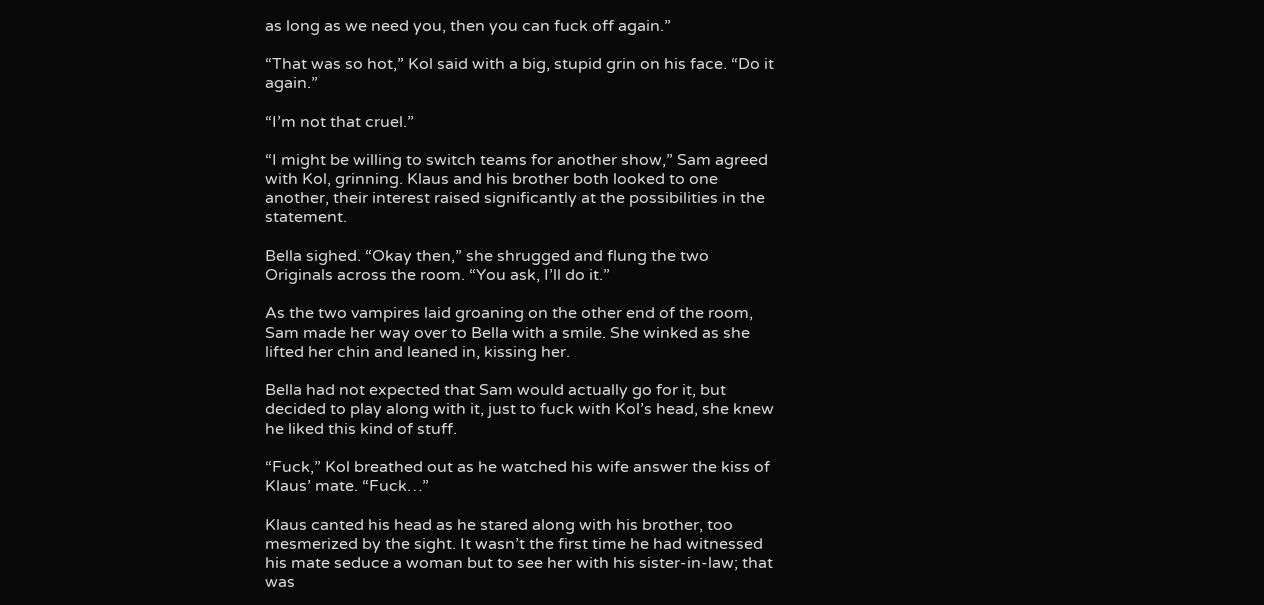as long as we need you, then you can fuck off again.”

“That was so hot,” Kol said with a big, stupid grin on his face. “Do it again.”

“I’m not that cruel.”

“I might be willing to switch teams for another show,” Sam agreed with Kol, grinning. Klaus and his brother both looked to one another, their interest raised significantly at the possibilities in the statement.

Bella sighed. “Okay then,” she shrugged and flung the two Originals across the room. “You ask, I’ll do it.”

As the two vampires laid groaning on the other end of the room, Sam made her way over to Bella with a smile. She winked as she lifted her chin and leaned in, kissing her.

Bella had not expected that Sam would actually go for it, but decided to play along with it, just to fuck with Kol’s head, she knew he liked this kind of stuff.

“Fuck,” Kol breathed out as he watched his wife answer the kiss of Klaus’ mate. “Fuck…”

Klaus canted his head as he stared along with his brother, too mesmerized by the sight. It wasn’t the first time he had witnessed his mate seduce a woman but to see her with his sister-in-law; that was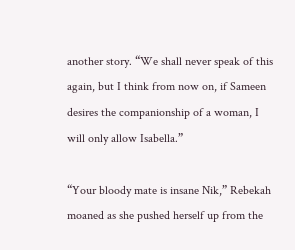another story. “We shall never speak of this again, but I think from now on, if Sameen desires the companionship of a woman, I will only allow Isabella.”

“Your bloody mate is insane Nik,” Rebekah moaned as she pushed herself up from the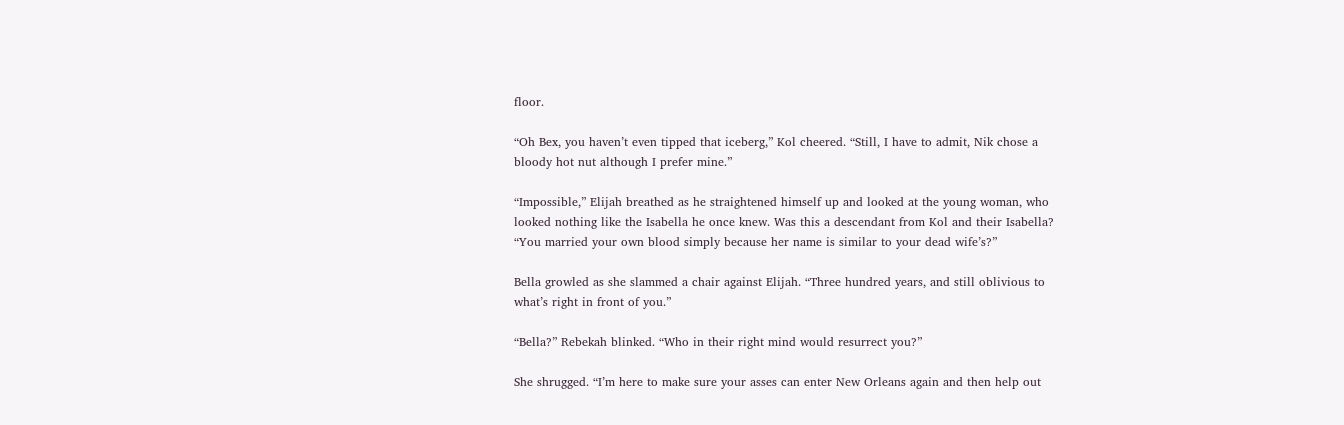floor.

“Oh Bex, you haven’t even tipped that iceberg,” Kol cheered. “Still, I have to admit, Nik chose a bloody hot nut although I prefer mine.”

“Impossible,” Elijah breathed as he straightened himself up and looked at the young woman, who looked nothing like the Isabella he once knew. Was this a descendant from Kol and their Isabella? “You married your own blood simply because her name is similar to your dead wife’s?”

Bella growled as she slammed a chair against Elijah. “Three hundred years, and still oblivious to what’s right in front of you.”

“Bella?” Rebekah blinked. “Who in their right mind would resurrect you?”

She shrugged. “I’m here to make sure your asses can enter New Orleans again and then help out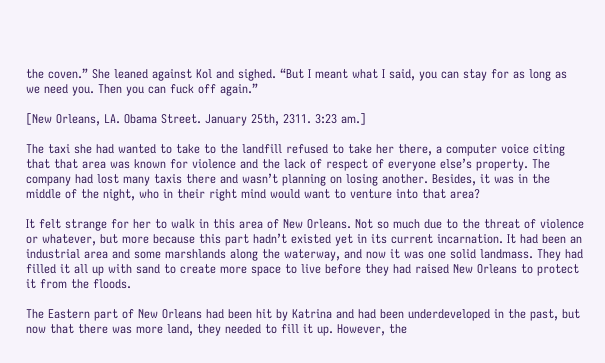the coven.” She leaned against Kol and sighed. “But I meant what I said, you can stay for as long as we need you. Then you can fuck off again.”

[New Orleans, LA. Obama Street. January 25th, 2311. 3:23 am.]

The taxi she had wanted to take to the landfill refused to take her there, a computer voice citing that that area was known for violence and the lack of respect of everyone else’s property. The company had lost many taxis there and wasn’t planning on losing another. Besides, it was in the middle of the night, who in their right mind would want to venture into that area?

It felt strange for her to walk in this area of New Orleans. Not so much due to the threat of violence or whatever, but more because this part hadn’t existed yet in its current incarnation. It had been an industrial area and some marshlands along the waterway, and now it was one solid landmass. They had filled it all up with sand to create more space to live before they had raised New Orleans to protect it from the floods.

The Eastern part of New Orleans had been hit by Katrina and had been underdeveloped in the past, but now that there was more land, they needed to fill it up. However, the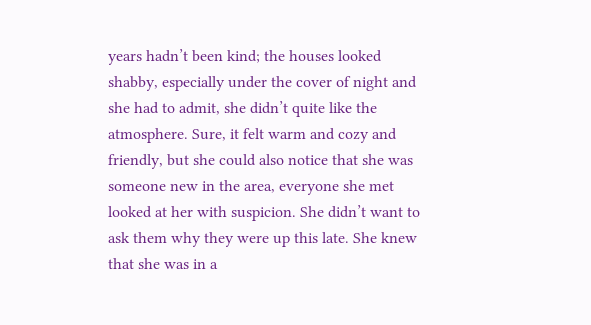years hadn’t been kind; the houses looked shabby, especially under the cover of night and she had to admit, she didn’t quite like the atmosphere. Sure, it felt warm and cozy and friendly, but she could also notice that she was someone new in the area, everyone she met looked at her with suspicion. She didn’t want to ask them why they were up this late. She knew that she was in a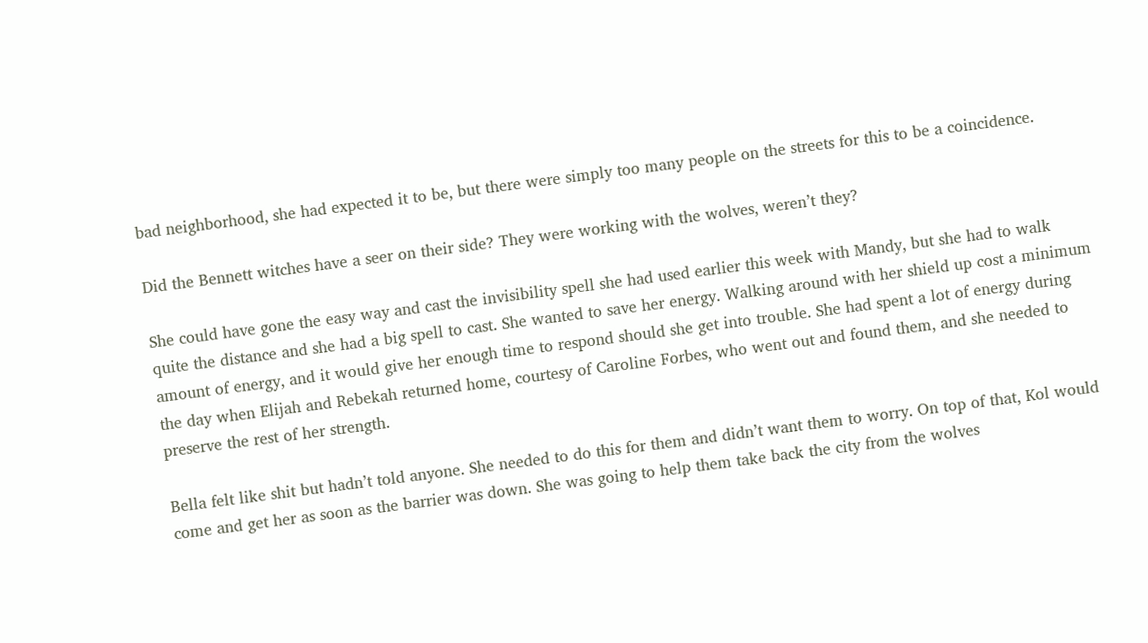bad neighborhood, she had expected it to be, but there were simply too many people on the streets for this to be a coincidence.

Did the Bennett witches have a seer on their side? They were working with the wolves, weren’t they?

She could have gone the easy way and cast the invisibility spell she had used earlier this week with Mandy, but she had to walk quite the distance and she had a big spell to cast. She wanted to save her energy. Walking around with her shield up cost a minimum amount of energy, and it would give her enough time to respond should she get into trouble. She had spent a lot of energy during the day when Elijah and Rebekah returned home, courtesy of Caroline Forbes, who went out and found them, and she needed to preserve the rest of her strength.

Bella felt like shit but hadn’t told anyone. She needed to do this for them and didn’t want them to worry. On top of that, Kol would come and get her as soon as the barrier was down. She was going to help them take back the city from the wolves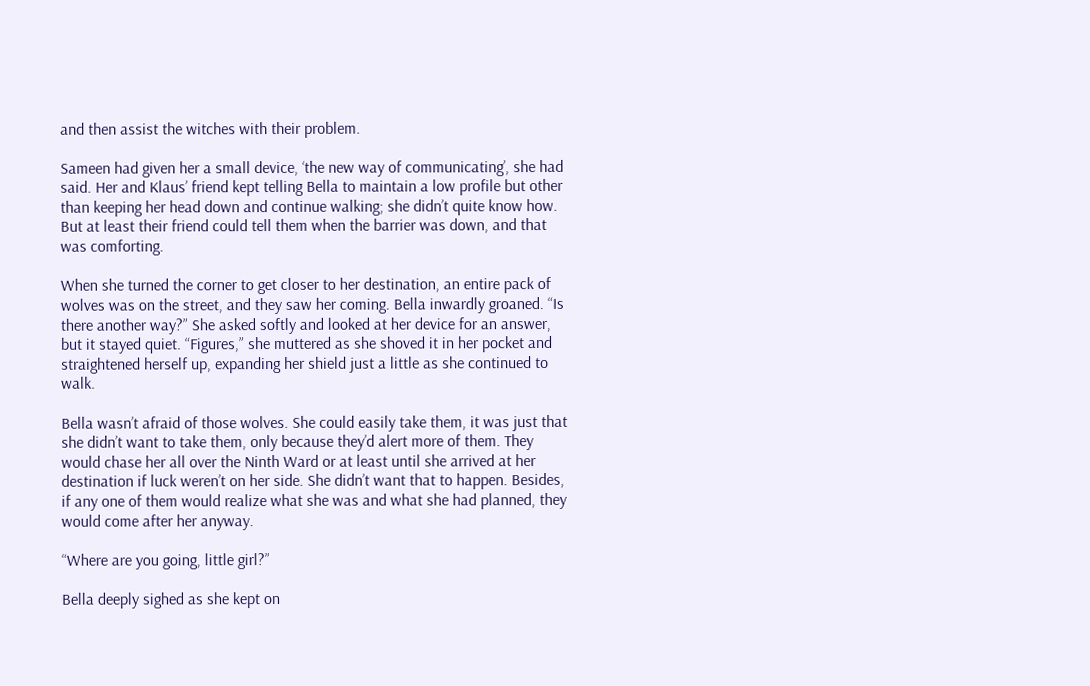and then assist the witches with their problem.

Sameen had given her a small device, ‘the new way of communicating’, she had said. Her and Klaus’ friend kept telling Bella to maintain a low profile but other than keeping her head down and continue walking; she didn’t quite know how. But at least their friend could tell them when the barrier was down, and that was comforting.

When she turned the corner to get closer to her destination, an entire pack of wolves was on the street, and they saw her coming. Bella inwardly groaned. “Is there another way?” She asked softly and looked at her device for an answer, but it stayed quiet. “Figures,” she muttered as she shoved it in her pocket and straightened herself up, expanding her shield just a little as she continued to walk.

Bella wasn’t afraid of those wolves. She could easily take them, it was just that she didn’t want to take them, only because they’d alert more of them. They would chase her all over the Ninth Ward or at least until she arrived at her destination if luck weren’t on her side. She didn’t want that to happen. Besides, if any one of them would realize what she was and what she had planned, they would come after her anyway.

“Where are you going, little girl?”

Bella deeply sighed as she kept on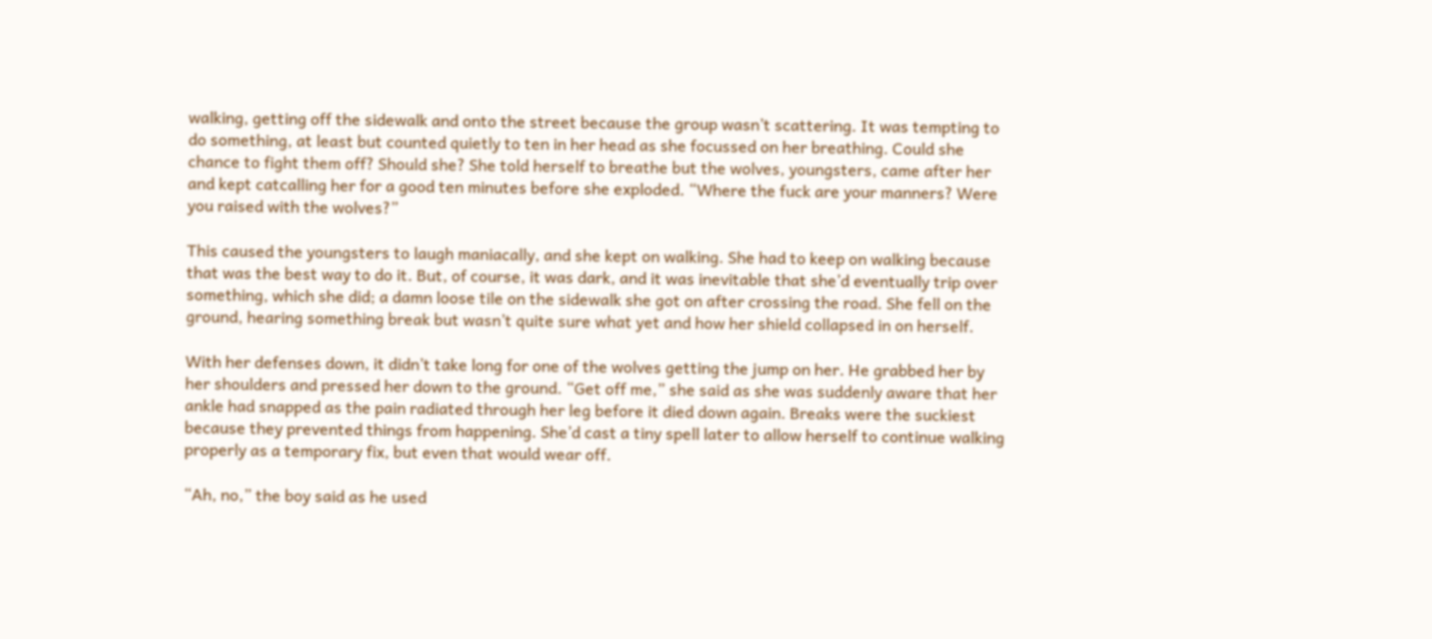walking, getting off the sidewalk and onto the street because the group wasn’t scattering. It was tempting to do something, at least but counted quietly to ten in her head as she focussed on her breathing. Could she chance to fight them off? Should she? She told herself to breathe but the wolves, youngsters, came after her and kept catcalling her for a good ten minutes before she exploded. “Where the fuck are your manners? Were you raised with the wolves?”

This caused the youngsters to laugh maniacally, and she kept on walking. She had to keep on walking because that was the best way to do it. But, of course, it was dark, and it was inevitable that she’d eventually trip over something, which she did; a damn loose tile on the sidewalk she got on after crossing the road. She fell on the ground, hearing something break but wasn’t quite sure what yet and how her shield collapsed in on herself.

With her defenses down, it didn’t take long for one of the wolves getting the jump on her. He grabbed her by her shoulders and pressed her down to the ground. “Get off me,” she said as she was suddenly aware that her ankle had snapped as the pain radiated through her leg before it died down again. Breaks were the suckiest because they prevented things from happening. She’d cast a tiny spell later to allow herself to continue walking properly as a temporary fix, but even that would wear off.

“Ah, no,” the boy said as he used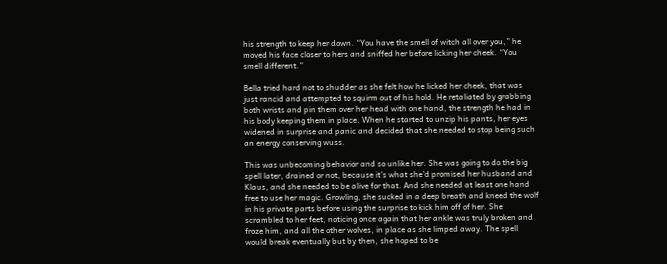his strength to keep her down. “You have the smell of witch all over you,” he moved his face closer to hers and sniffed her before licking her cheek. “You smell different.”

Bella tried hard not to shudder as she felt how he licked her cheek, that was just rancid and attempted to squirm out of his hold. He retaliated by grabbing both wrists and pin them over her head with one hand, the strength he had in his body keeping them in place. When he started to unzip his pants, her eyes widened in surprise and panic and decided that she needed to stop being such an energy conserving wuss.

This was unbecoming behavior and so unlike her. She was going to do the big spell later, drained or not, because it’s what she’d promised her husband and Klaus, and she needed to be alive for that. And she needed at least one hand free to use her magic. Growling, she sucked in a deep breath and kneed the wolf in his private parts before using the surprise to kick him off of her. She scrambled to her feet, noticing once again that her ankle was truly broken and froze him, and all the other wolves, in place as she limped away. The spell would break eventually but by then, she hoped to be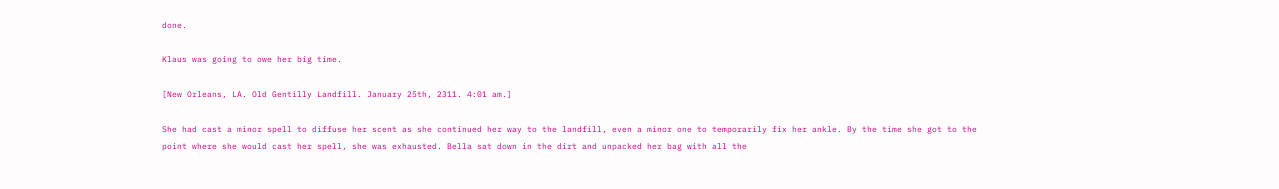done.

Klaus was going to owe her big time.

[New Orleans, LA. Old Gentilly Landfill. January 25th, 2311. 4:01 am.]

She had cast a minor spell to diffuse her scent as she continued her way to the landfill, even a minor one to temporarily fix her ankle. By the time she got to the point where she would cast her spell, she was exhausted. Bella sat down in the dirt and unpacked her bag with all the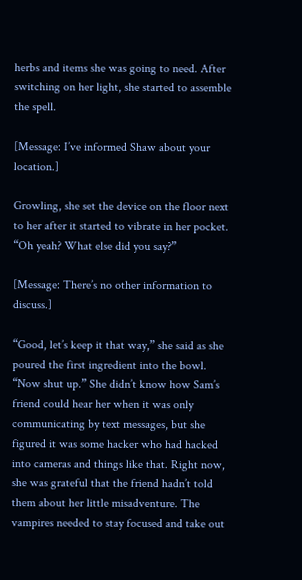herbs and items she was going to need. After switching on her light, she started to assemble the spell.

[Message: I’ve informed Shaw about your location.]

Growling, she set the device on the floor next to her after it started to vibrate in her pocket. “Oh yeah? What else did you say?”

[Message: There’s no other information to discuss.]

“Good, let’s keep it that way,” she said as she poured the first ingredient into the bowl. “Now shut up.” She didn’t know how Sam’s friend could hear her when it was only communicating by text messages, but she figured it was some hacker who had hacked into cameras and things like that. Right now, she was grateful that the friend hadn’t told them about her little misadventure. The vampires needed to stay focused and take out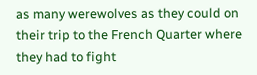as many werewolves as they could on their trip to the French Quarter where they had to fight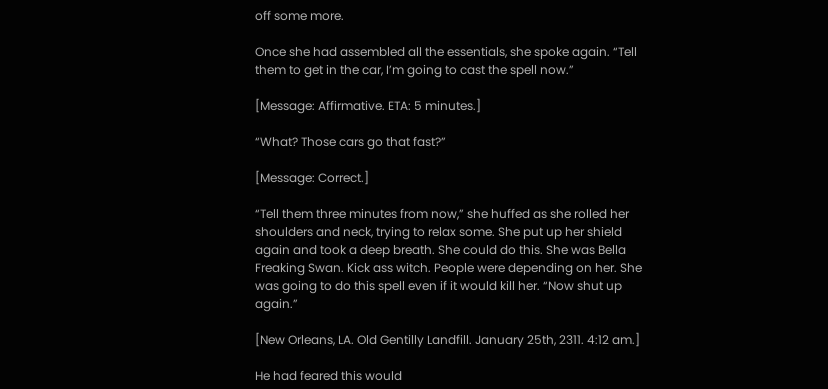off some more.

Once she had assembled all the essentials, she spoke again. “Tell them to get in the car, I’m going to cast the spell now.”

[Message: Affirmative. ETA: 5 minutes.]

“What? Those cars go that fast?”

[Message: Correct.]

“Tell them three minutes from now,” she huffed as she rolled her shoulders and neck, trying to relax some. She put up her shield again and took a deep breath. She could do this. She was Bella Freaking Swan. Kick ass witch. People were depending on her. She was going to do this spell even if it would kill her. “Now shut up again.”

[New Orleans, LA. Old Gentilly Landfill. January 25th, 2311. 4:12 am.]

He had feared this would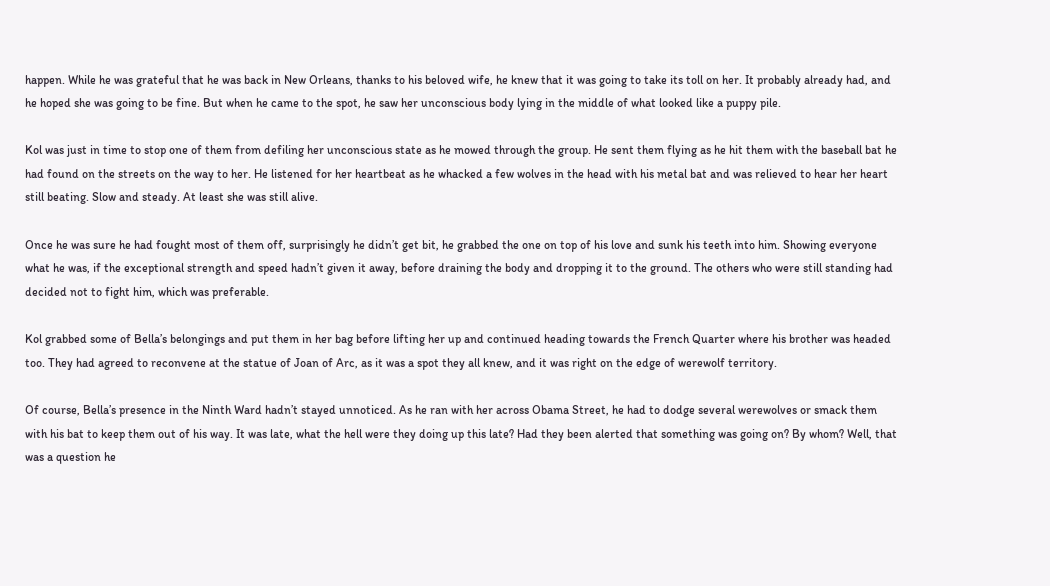happen. While he was grateful that he was back in New Orleans, thanks to his beloved wife, he knew that it was going to take its toll on her. It probably already had, and he hoped she was going to be fine. But when he came to the spot, he saw her unconscious body lying in the middle of what looked like a puppy pile.

Kol was just in time to stop one of them from defiling her unconscious state as he mowed through the group. He sent them flying as he hit them with the baseball bat he had found on the streets on the way to her. He listened for her heartbeat as he whacked a few wolves in the head with his metal bat and was relieved to hear her heart still beating. Slow and steady. At least she was still alive.

Once he was sure he had fought most of them off, surprisingly he didn’t get bit, he grabbed the one on top of his love and sunk his teeth into him. Showing everyone what he was, if the exceptional strength and speed hadn’t given it away, before draining the body and dropping it to the ground. The others who were still standing had decided not to fight him, which was preferable.

Kol grabbed some of Bella’s belongings and put them in her bag before lifting her up and continued heading towards the French Quarter where his brother was headed too. They had agreed to reconvene at the statue of Joan of Arc, as it was a spot they all knew, and it was right on the edge of werewolf territory.

Of course, Bella’s presence in the Ninth Ward hadn’t stayed unnoticed. As he ran with her across Obama Street, he had to dodge several werewolves or smack them with his bat to keep them out of his way. It was late, what the hell were they doing up this late? Had they been alerted that something was going on? By whom? Well, that was a question he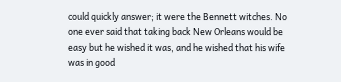could quickly answer; it were the Bennett witches. No one ever said that taking back New Orleans would be easy but he wished it was, and he wished that his wife was in good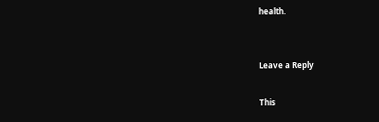health.


Leave a Reply

This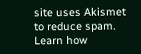site uses Akismet to reduce spam. Learn how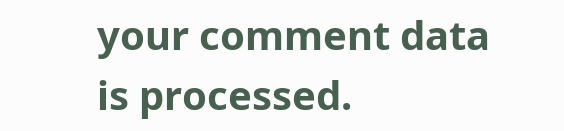your comment data is processed.